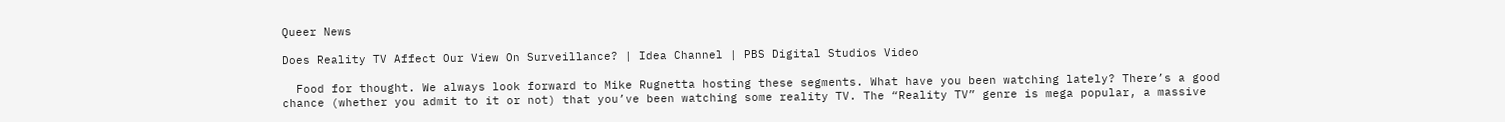Queer News

Does Reality TV Affect Our View On Surveillance? | Idea Channel | PBS Digital Studios Video

  Food for thought. We always look forward to Mike Rugnetta hosting these segments. What have you been watching lately? There’s a good chance (whether you admit to it or not) that you’ve been watching some reality TV. The “Reality TV” genre is mega popular, a massive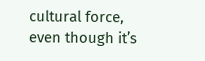cultural force, even though it’s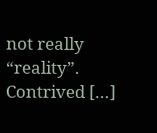not really “reality”. Contrived […]